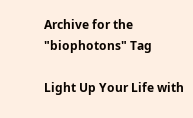Archive for the "biophotons" Tag

Light Up Your Life with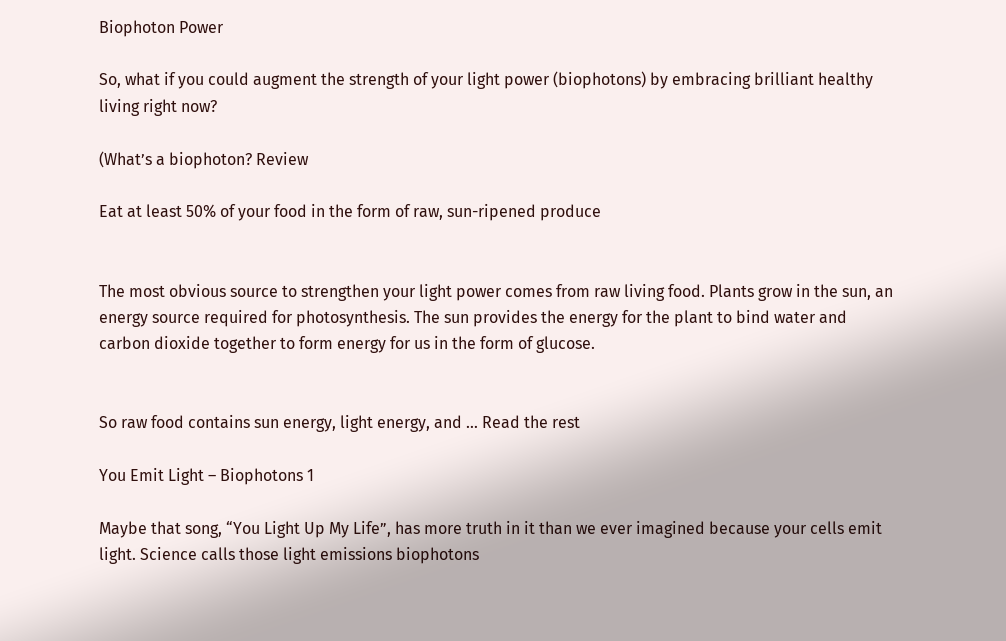Biophoton Power

So, what if you could augment the strength of your light power (biophotons) by embracing brilliant healthy living right now?

(What’s a biophoton? Review

Eat at least 50% of your food in the form of raw, sun-ripened produce


The most obvious source to strengthen your light power comes from raw living food. Plants grow in the sun, an energy source required for photosynthesis. The sun provides the energy for the plant to bind water and carbon dioxide together to form energy for us in the form of glucose.


So raw food contains sun energy, light energy, and … Read the rest

You Emit Light – Biophotons 1

Maybe that song, “You Light Up My Life”, has more truth in it than we ever imagined because your cells emit light. Science calls those light emissions biophotons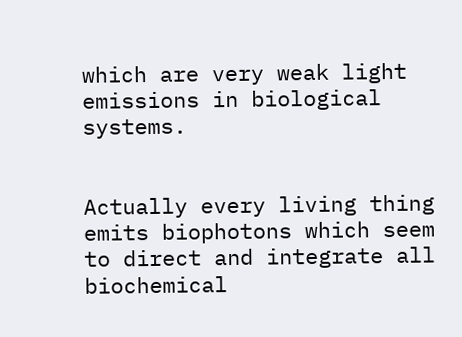which are very weak light emissions in biological systems.


Actually every living thing emits biophotons which seem to direct and integrate all biochemical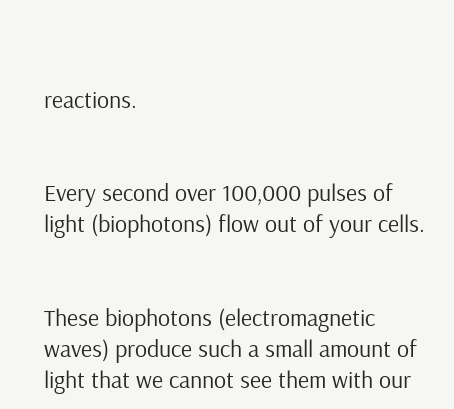reactions.


Every second over 100,000 pulses of light (biophotons) flow out of your cells.


These biophotons (electromagnetic waves) produce such a small amount of light that we cannot see them with our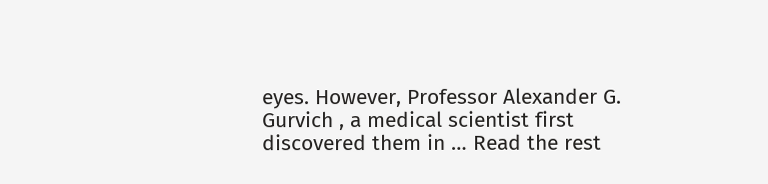eyes. However, Professor Alexander G. Gurvich , a medical scientist first discovered them in … Read the rest